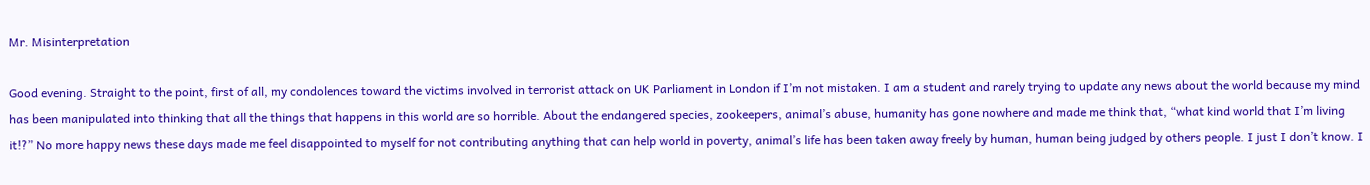Mr. Misinterpretation

Good evening. Straight to the point, first of all, my condolences toward the victims involved in terrorist attack on UK Parliament in London if I’m not mistaken. I am a student and rarely trying to update any news about the world because my mind has been manipulated into thinking that all the things that happens in this world are so horrible. About the endangered species, zookeepers, animal’s abuse, humanity has gone nowhere and made me think that, “what kind world that I’m living it!?” No more happy news these days made me feel disappointed to myself for not contributing anything that can help world in poverty, animal’s life has been taken away freely by human, human being judged by others people. I just I don’t know. I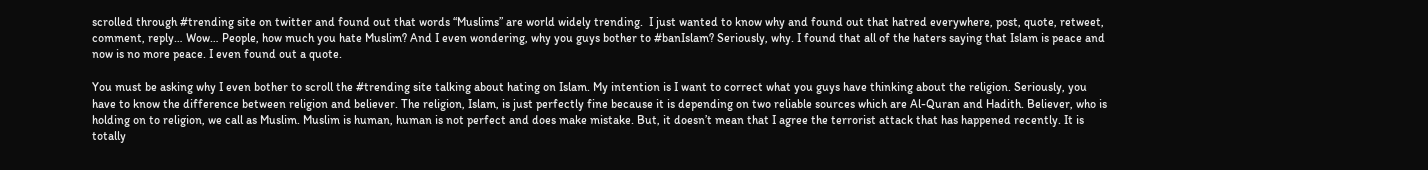scrolled through #trending site on twitter and found out that words “Muslims” are world widely trending.  I just wanted to know why and found out that hatred everywhere, post, quote, retweet, comment, reply… Wow… People, how much you hate Muslim? And I even wondering, why you guys bother to #banIslam? Seriously, why. I found that all of the haters saying that Islam is peace and now is no more peace. I even found out a quote.

You must be asking why I even bother to scroll the #trending site talking about hating on Islam. My intention is I want to correct what you guys have thinking about the religion. Seriously, you have to know the difference between religion and believer. The religion, Islam, is just perfectly fine because it is depending on two reliable sources which are Al-Quran and Hadith. Believer, who is holding on to religion, we call as Muslim. Muslim is human, human is not perfect and does make mistake. But, it doesn’t mean that I agree the terrorist attack that has happened recently. It is totally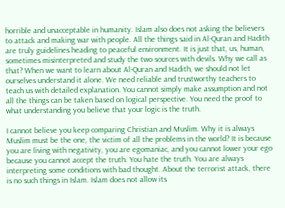horrible and unacceptable in humanity. Islam also does not asking the believers to attack and making war with people. All the things said in Al-Quran and Hadith are truly guidelines heading to peaceful environment. It is just that, us, human, sometimes misinterpreted and study the two sources with devils. Why we call as that? When we want to learn about Al-Quran and Hadith, we should not let ourselves understand it alone. We need reliable and trustworthy teachers to teach us with detailed explanation. You cannot simply make assumption and not all the things can be taken based on logical perspective. You need the proof to what understanding you believe that your logic is the truth.

I cannot believe you keep comparing Christian and Muslim. Why it is always Muslim must be the one, the victim of all the problems in the world? It is because you are living with negativity, you are egomaniac, and you cannot lower your ego because you cannot accept the truth. You hate the truth. You are always interpreting some conditions with bad thought. About the terrorist attack, there is no such things in Islam. Islam does not allow its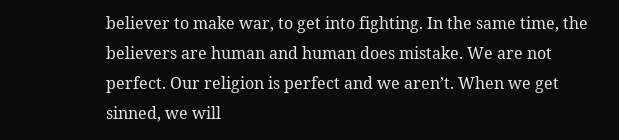believer to make war, to get into fighting. In the same time, the believers are human and human does mistake. We are not perfect. Our religion is perfect and we aren’t. When we get sinned, we will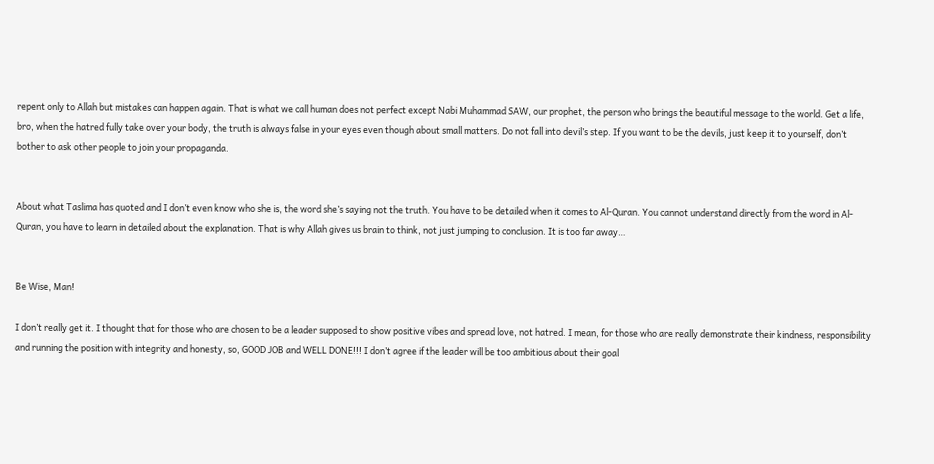repent only to Allah but mistakes can happen again. That is what we call human does not perfect except Nabi Muhammad SAW, our prophet, the person who brings the beautiful message to the world. Get a life, bro, when the hatred fully take over your body, the truth is always false in your eyes even though about small matters. Do not fall into devil’s step. If you want to be the devils, just keep it to yourself, don’t bother to ask other people to join your propaganda.


About what Taslima has quoted and I don’t even know who she is, the word she’s saying not the truth. You have to be detailed when it comes to Al-Quran. You cannot understand directly from the word in Al-Quran, you have to learn in detailed about the explanation. That is why Allah gives us brain to think, not just jumping to conclusion. It is too far away…


Be Wise, Man!

I don’t really get it. I thought that for those who are chosen to be a leader supposed to show positive vibes and spread love, not hatred. I mean, for those who are really demonstrate their kindness, responsibility and running the position with integrity and honesty, so, GOOD JOB and WELL DONE!!! I don’t agree if the leader will be too ambitious about their goal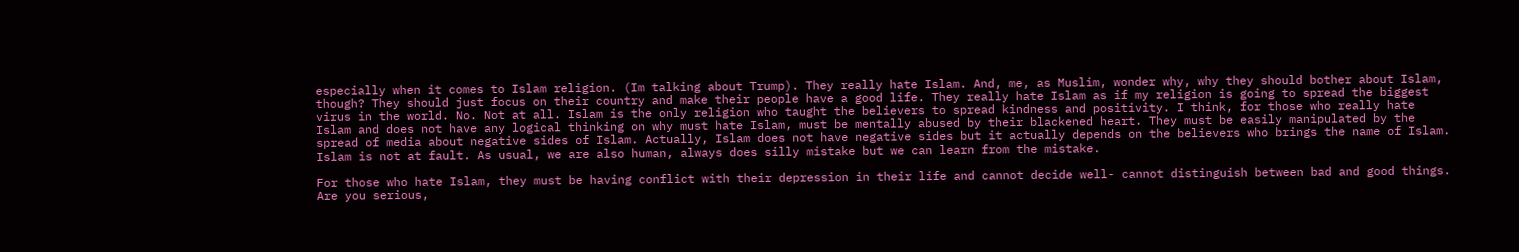especially when it comes to Islam religion. (Im talking about Trump). They really hate Islam. And, me, as Muslim, wonder why, why they should bother about Islam, though? They should just focus on their country and make their people have a good life. They really hate Islam as if my religion is going to spread the biggest virus in the world. No. Not at all. Islam is the only religion who taught the believers to spread kindness and positivity. I think, for those who really hate Islam and does not have any logical thinking on why must hate Islam, must be mentally abused by their blackened heart. They must be easily manipulated by the spread of media about negative sides of Islam. Actually, Islam does not have negative sides but it actually depends on the believers who brings the name of Islam. Islam is not at fault. As usual, we are also human, always does silly mistake but we can learn from the mistake.

For those who hate Islam, they must be having conflict with their depression in their life and cannot decide well- cannot distinguish between bad and good things. Are you serious,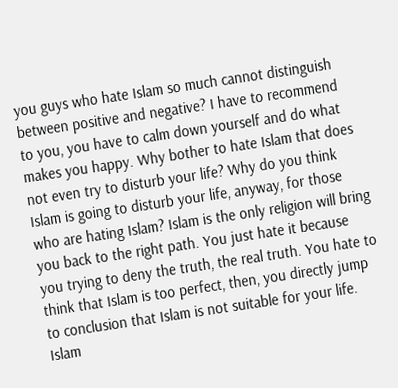you guys who hate Islam so much cannot distinguish between positive and negative? I have to recommend to you, you have to calm down yourself and do what makes you happy. Why bother to hate Islam that does not even try to disturb your life? Why do you think Islam is going to disturb your life, anyway, for those who are hating Islam? Islam is the only religion will bring you back to the right path. You just hate it because you trying to deny the truth, the real truth. You hate to think that Islam is too perfect, then, you directly jump to conclusion that Islam is not suitable for your life. Islam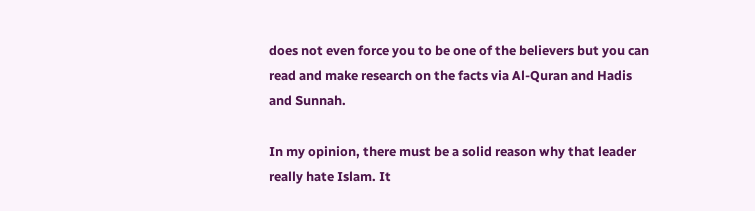does not even force you to be one of the believers but you can read and make research on the facts via Al-Quran and Hadis and Sunnah.

In my opinion, there must be a solid reason why that leader really hate Islam. It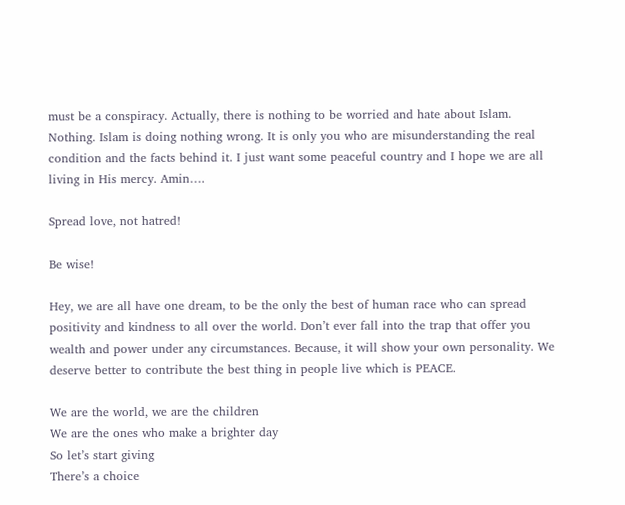must be a conspiracy. Actually, there is nothing to be worried and hate about Islam. Nothing. Islam is doing nothing wrong. It is only you who are misunderstanding the real condition and the facts behind it. I just want some peaceful country and I hope we are all living in His mercy. Amin….

Spread love, not hatred!

Be wise!

Hey, we are all have one dream, to be the only the best of human race who can spread positivity and kindness to all over the world. Don’t ever fall into the trap that offer you wealth and power under any circumstances. Because, it will show your own personality. We deserve better to contribute the best thing in people live which is PEACE.

We are the world, we are the children
We are the ones who make a brighter day
So let’s start giving
There’s a choice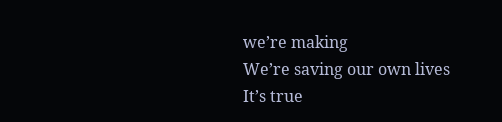we’re making
We’re saving our own lives
It’s true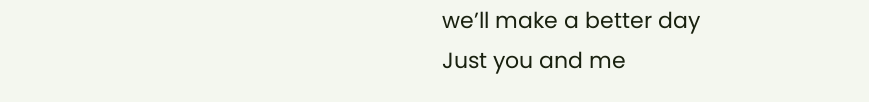we’ll make a better day
Just you and me